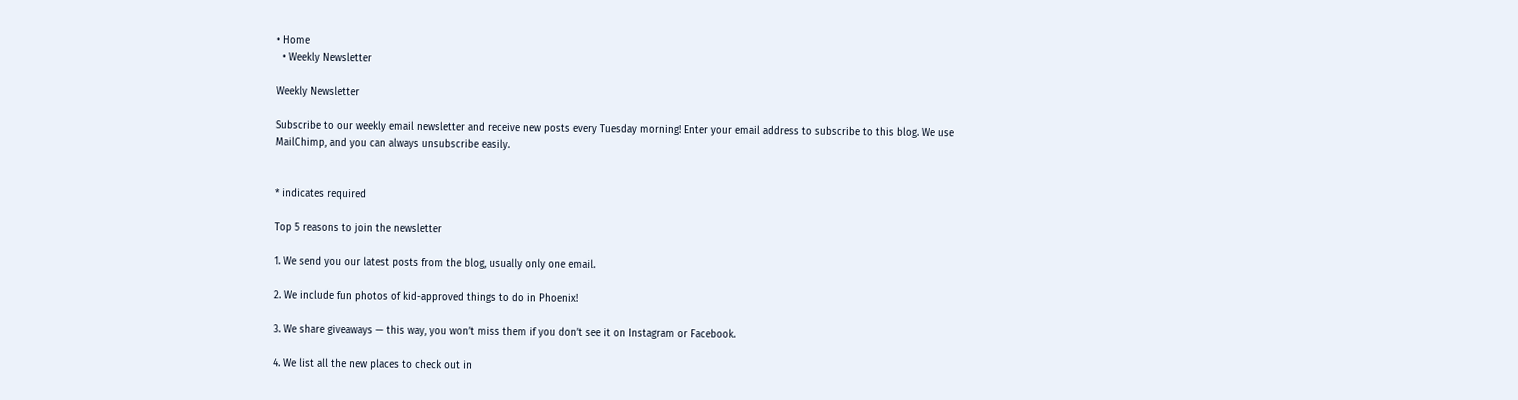• Home
  • Weekly Newsletter

Weekly Newsletter

Subscribe to our weekly email newsletter and receive new posts every Tuesday morning! Enter your email address to subscribe to this blog. We use MailChimp, and you can always unsubscribe easily.


* indicates required

Top 5 reasons to join the newsletter

1. We send you our latest posts from the blog, usually only one email.

2. We include fun photos of kid-approved things to do in Phoenix!

3. We share giveaways — this way, you won’t miss them if you don’t see it on Instagram or Facebook.

4. We list all the new places to check out in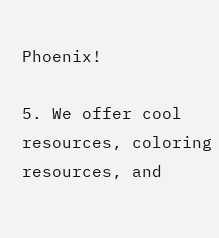Phoenix!

5. We offer cool resources, coloring resources, and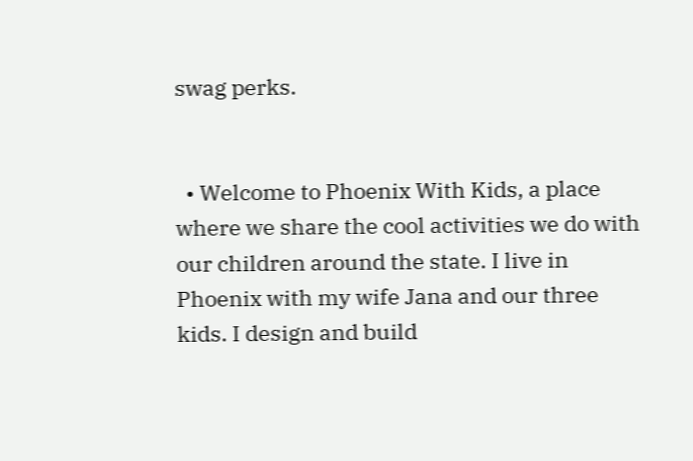swag perks.


  • Welcome to Phoenix With Kids, a place where we share the cool activities we do with our children around the state. I live in Phoenix with my wife Jana and our three kids. I design and build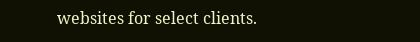websites for select clients.